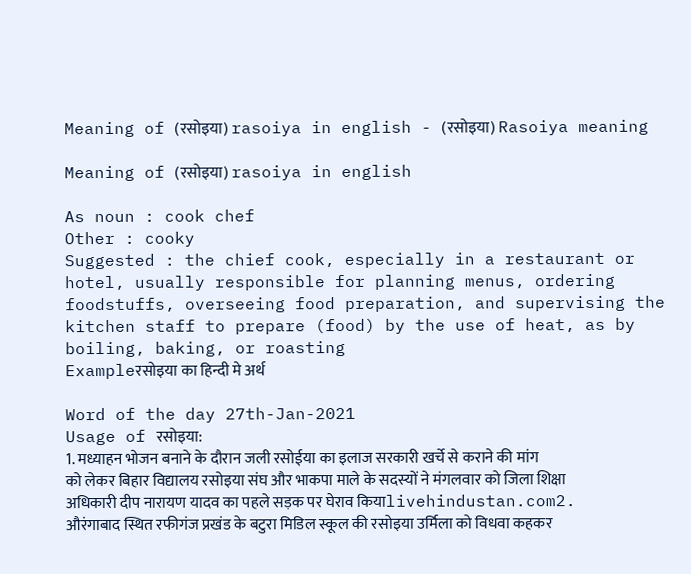Meaning of (रसोइया) rasoiya in english - (रसोइया) Rasoiya meaning

Meaning of (रसोइया) rasoiya in english

As noun : cook chef
Other : cooky
Suggested : the chief cook, especially in a restaurant or hotel, usually responsible for planning menus, ordering foodstuffs, overseeing food preparation, and supervising the kitchen staff to prepare (food) by the use of heat, as by boiling, baking, or roasting
Exampleरसोइया का हिन्दी मे अर्थ

Word of the day 27th-Jan-2021
Usage of रसोइया:
1. मध्याहन भोजन बनाने के दौरान जली रसोईया का इलाज सरकारी खर्चे से कराने की मांग को लेकर बिहार विद्यालय रसोइया संघ और भाकपा माले के सदस्यों ने मंगलवार को जिला शिक्षा अधिकारी दीप नारायण यादव का पहले सड़क पर घेराव कियाlivehindustan.com2. औरंगाबाद स्थित रफीगंज प्रखंड के बटुरा मिडिल स्कूल की रसोइया उर्मिला को विधवा कहकर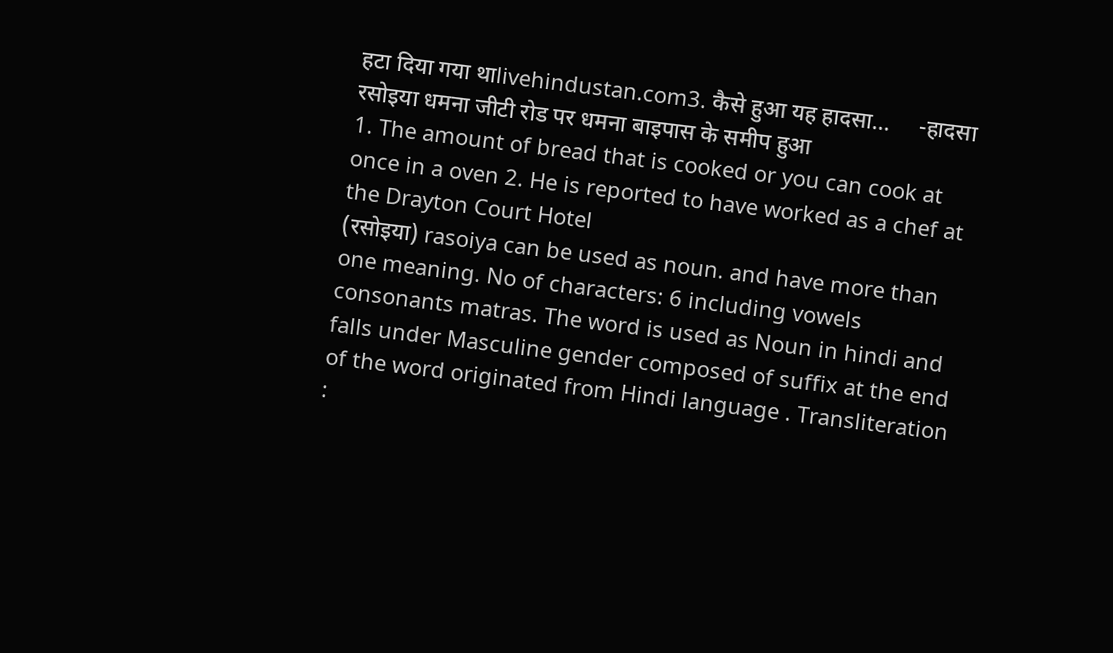हटा दिया गया थाlivehindustan.com3. कैसे हुआ यह हादसा...     -हादसा रसोइया धमना जीटी रोड पर धमना बाइपास के समीप हुआ
1. The amount of bread that is cooked or you can cook at once in a oven 2. He is reported to have worked as a chef at the Drayton Court Hotel
(रसोइया) rasoiya can be used as noun. and have more than one meaning. No of characters: 6 including vowels consonants matras. The word is used as Noun in hindi and falls under Masculine gender composed of suffix at the end of the word originated from Hindi language . Transliteration :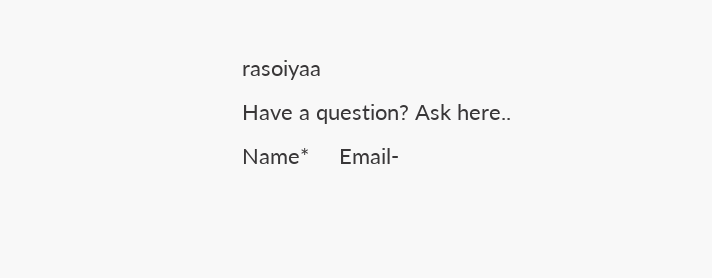rasoiyaa
Have a question? Ask here..
Name*     Email-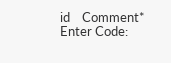id    Comment* Enter Code: